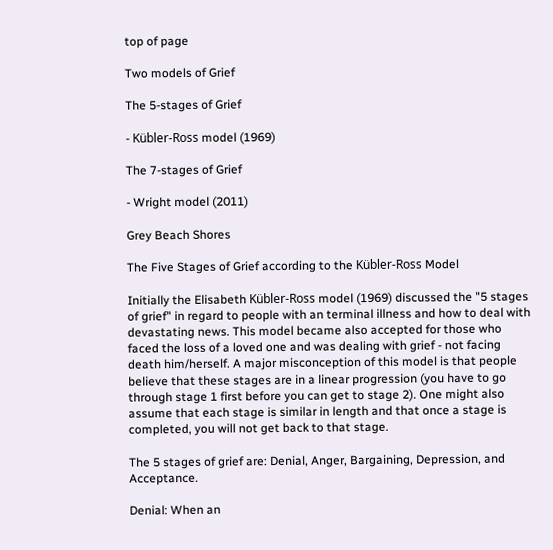top of page

Two models of Grief

The 5-stages of Grief

- Kübler-Ross model (1969)

The 7-stages of Grief

- Wright model (2011)

Grey Beach Shores

The Five Stages of Grief according to the Kübler-Ross Model

Initially the Elisabeth Kübler-Ross model (1969) discussed the "5 stages of grief" in regard to people with an terminal illness and how to deal with devastating news. This model became also accepted for those who faced the loss of a loved one and was dealing with grief - not facing death him/herself. A major misconception of this model is that people believe that these stages are in a linear progression (you have to go through stage 1 first before you can get to stage 2). One might also assume that each stage is similar in length and that once a stage is completed, you will not get back to that stage.

The 5 stages of grief are: Denial, Anger, Bargaining, Depression, and Acceptance.

Denial: When an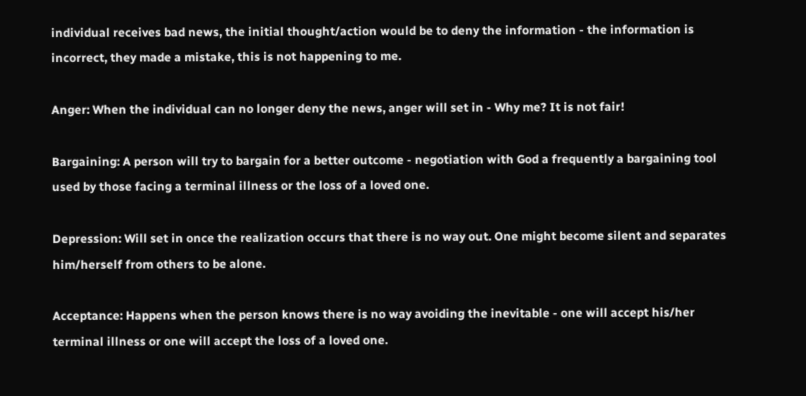individual receives bad news, the initial thought/action would be to deny the information - the information is incorrect, they made a mistake, this is not happening to me.

Anger: When the individual can no longer deny the news, anger will set in - Why me? It is not fair!

Bargaining: A person will try to bargain for a better outcome - negotiation with God a frequently a bargaining tool used by those facing a terminal illness or the loss of a loved one.

Depression: Will set in once the realization occurs that there is no way out. One might become silent and separates him/herself from others to be alone.

Acceptance: Happens when the person knows there is no way avoiding the inevitable - one will accept his/her terminal illness or one will accept the loss of a loved one.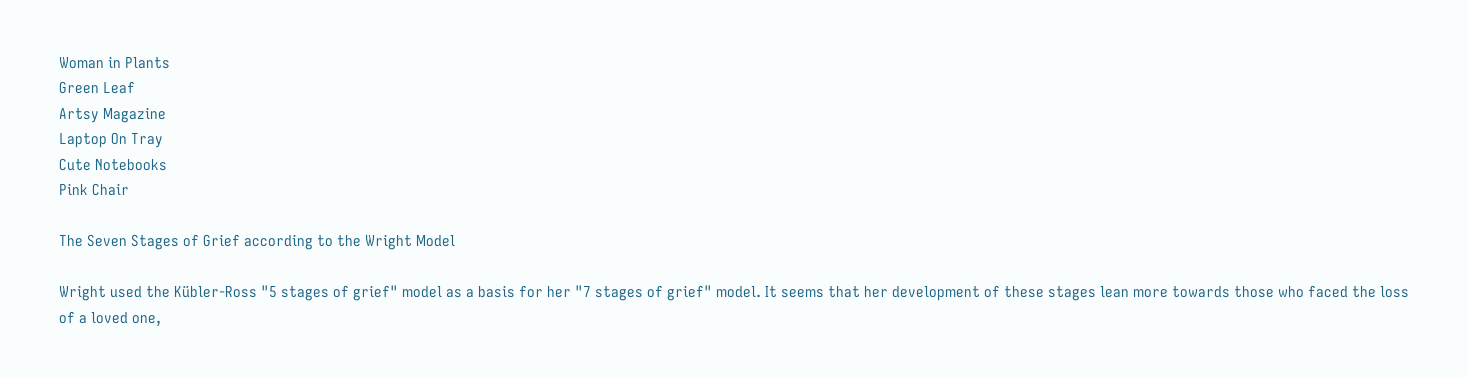Woman in Plants
Green Leaf
Artsy Magazine
Laptop On Tray
Cute Notebooks
Pink Chair

The Seven Stages of Grief according to the Wright Model

Wright used the Kübler-Ross "5 stages of grief" model as a basis for her "7 stages of grief" model. It seems that her development of these stages lean more towards those who faced the loss of a loved one,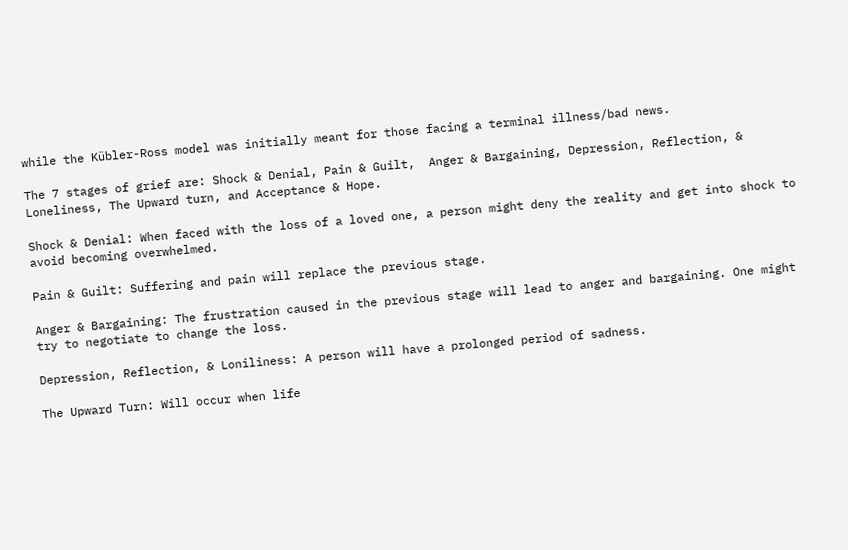while the Kübler-Ross model was initially meant for those facing a terminal illness/bad news.

The 7 stages of grief are: Shock & Denial, Pain & Guilt,  Anger & Bargaining, Depression, Reflection, & Loneliness, The Upward turn, and Acceptance & Hope.

Shock & Denial: When faced with the loss of a loved one, a person might deny the reality and get into shock to avoid becoming overwhelmed.

Pain & Guilt: Suffering and pain will replace the previous stage.

Anger & Bargaining: The frustration caused in the previous stage will lead to anger and bargaining. One might try to negotiate to change the loss.

Depression, Reflection, & Loniliness: A person will have a prolonged period of sadness.

The Upward Turn: Will occur when life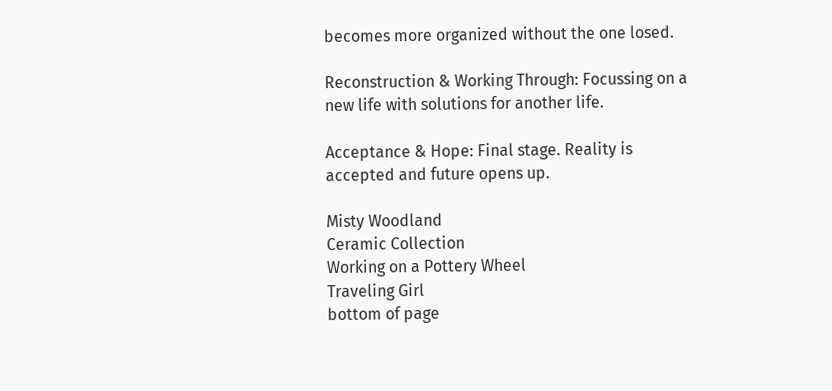becomes more organized without the one losed.

Reconstruction & Working Through: Focussing on a new life with solutions for another life.

Acceptance & Hope: Final stage. Reality is accepted and future opens up.

Misty Woodland
Ceramic Collection
Working on a Pottery Wheel
Traveling Girl
bottom of page